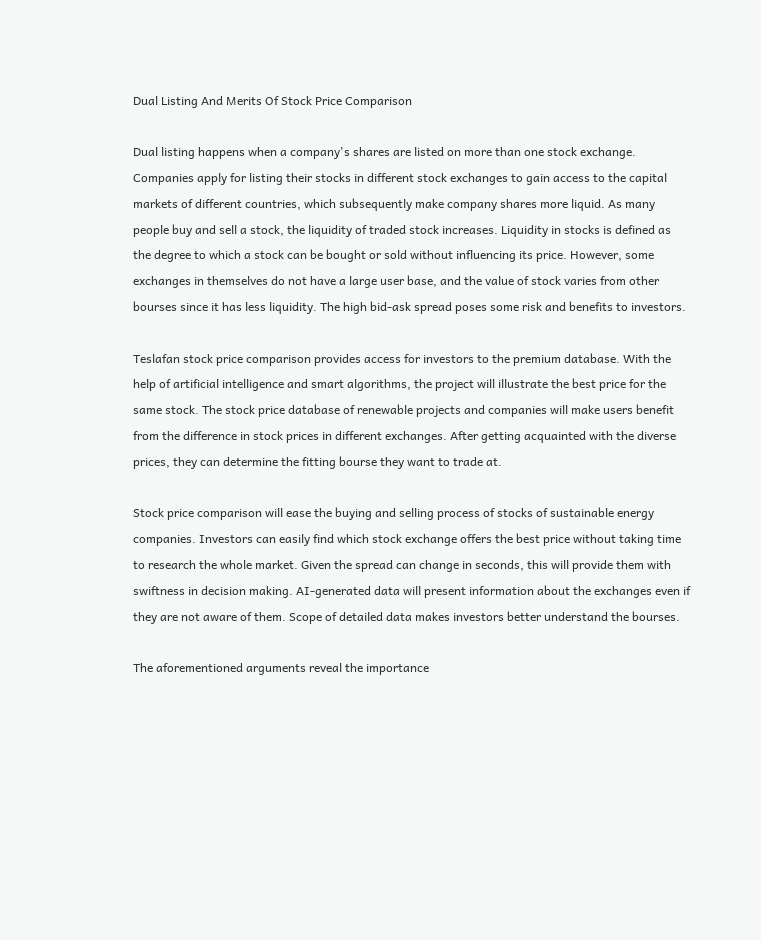Dual Listing And Merits Of Stock Price Comparison

Dual listing happens when a company's shares are listed on more than one stock exchange. Companies apply for listing their stocks in different stock exchanges to gain access to the capital markets of different countries, which subsequently make company shares more liquid. As many people buy and sell a stock, the liquidity of traded stock increases. Liquidity in stocks is defined as the degree to which a stock can be bought or sold without influencing its price. However, some exchanges in themselves do not have a large user base, and the value of stock varies from other bourses since it has less liquidity. The high bid-ask spread poses some risk and benefits to investors.

Teslafan stock price comparison provides access for investors to the premium database. With the help of artificial intelligence and smart algorithms, the project will illustrate the best price for the same stock. The stock price database of renewable projects and companies will make users benefit from the difference in stock prices in different exchanges. After getting acquainted with the diverse prices, they can determine the fitting bourse they want to trade at.

Stock price comparison will ease the buying and selling process of stocks of sustainable energy companies. Investors can easily find which stock exchange offers the best price without taking time to research the whole market. Given the spread can change in seconds, this will provide them with swiftness in decision making. AI-generated data will present information about the exchanges even if they are not aware of them. Scope of detailed data makes investors better understand the bourses.

The aforementioned arguments reveal the importance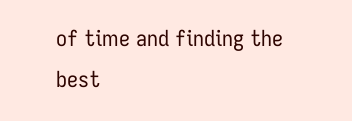of time and finding the best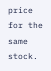price for the same stock.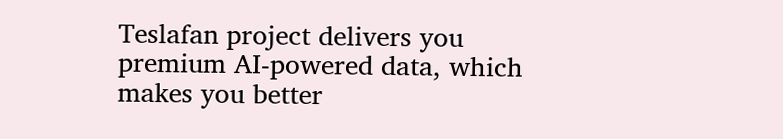Teslafan project delivers you premium AI-powered data, which makes you better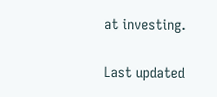at investing.

Last updated